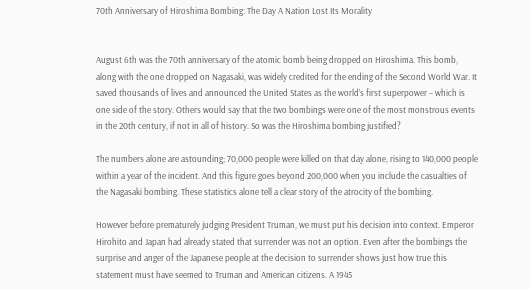70th Anniversary of Hiroshima Bombing: The Day A Nation Lost Its Morality


August 6th was the 70th anniversary of the atomic bomb being dropped on Hiroshima. This bomb, along with the one dropped on Nagasaki, was widely credited for the ending of the Second World War. It saved thousands of lives and announced the United States as the world’s first superpower – which is one side of the story. Others would say that the two bombings were one of the most monstrous events in the 20th century, if not in all of history. So was the Hiroshima bombing justified?

The numbers alone are astounding; 70,000 people were killed on that day alone, rising to 140,000 people within a year of the incident. And this figure goes beyond 200,000 when you include the casualties of the Nagasaki bombing. These statistics alone tell a clear story of the atrocity of the bombing.

However before prematurely judging President Truman, we must put his decision into context. Emperor Hirohito and Japan had already stated that surrender was not an option. Even after the bombings the surprise and anger of the Japanese people at the decision to surrender shows just how true this statement must have seemed to Truman and American citizens. A 1945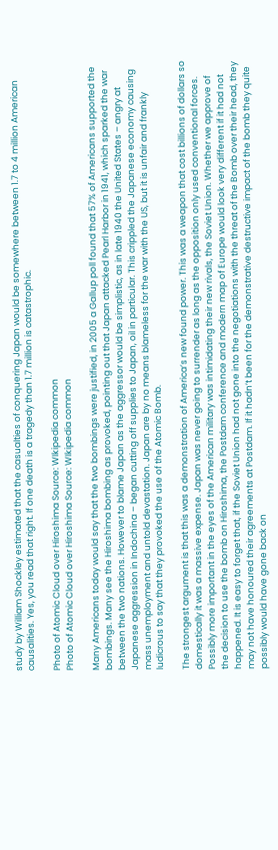study by William Shockley estimated that the casualties of conquering Japan would be somewhere between 1.7 to 4 million American causalities. Yes, you read that right. If one death is a tragedy than 1.7 million is catastrophic.

Photo of Atomic Cloud over Hiroshima Source: WIkipedia common
Photo of Atomic Cloud over Hiroshima Source: WIkipedia common

Many Americans today would say that the two bombings were justified, in 2005 a Gallup poll found that 57% of Americans supported the bombings. Many see the Hiroshima bombing as provoked, pointing out that Japan attacked Pearl Harbor in 1941, which sparked the war between the two nations. However to blame Japan as the aggressor would be simplistic, as in late 1940 the United States – angry at Japanese aggression in Indochina – began cutting off supplies to Japan, oil in particular. This crippled the Japanese economy causing mass unemployment and untold devastation. Japan are by no means blameless for the war with the US, but it is unfair and frankly ludicrous to say that they provoked the use of the Atomic Bomb.

The strongest argument is that this was a demonstration of America’s new found power. This was a weapon that cost billions of dollars so domestically it was a massive expense. Japan was never going to surrender as long as the opposition only used conventional forces. Possibly more important in the eyes of the American military was intimidating their new rivals, the Soviet Union. Whether we approve of the decision to use the bomb on Hiroshima, the Postdam conference and modern map of Europe would look very different if it had not happened. It is easy to forget that, if the Soviet Union had not gone into the negotiations with the threat of the Bomb over their head, they may not have honoured their agreements at Postdam. If it hadn’t been for the demonstrative destructive impact of the bomb they quite possibly would have gone back on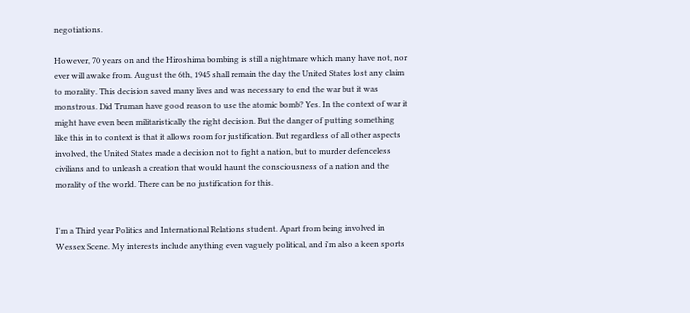negotiations.

However, 70 years on and the Hiroshima bombing is still a nightmare which many have not, nor ever will awake from. August the 6th, 1945 shall remain the day the United States lost any claim to morality. This decision saved many lives and was necessary to end the war but it was monstrous. Did Truman have good reason to use the atomic bomb? Yes. In the context of war it might have even been militaristically the right decision. But the danger of putting something like this in to context is that it allows room for justification. But regardless of all other aspects involved, the United States made a decision not to fight a nation, but to murder defenceless civilians and to unleash a creation that would haunt the consciousness of a nation and the morality of the world. There can be no justification for this.


I'm a Third year Politics and International Relations student. Apart from being involved in Wessex Scene. My interests include anything even vaguely political, and i'm also a keen sports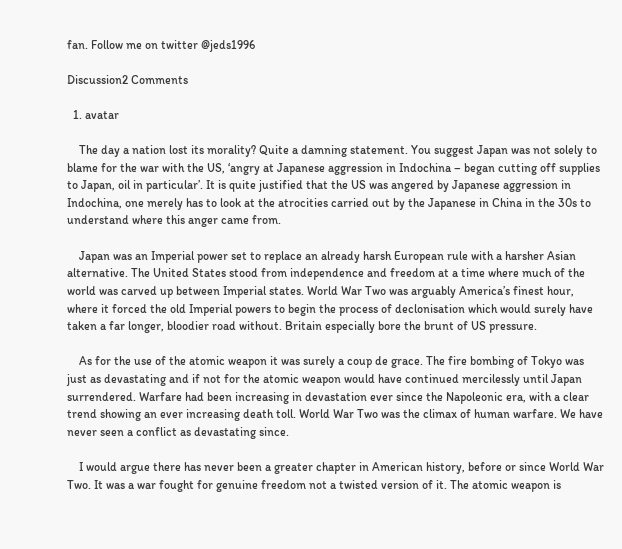fan. Follow me on twitter @jeds1996

Discussion2 Comments

  1. avatar

    The day a nation lost its morality? Quite a damning statement. You suggest Japan was not solely to blame for the war with the US, ‘angry at Japanese aggression in Indochina – began cutting off supplies to Japan, oil in particular’. It is quite justified that the US was angered by Japanese aggression in Indochina, one merely has to look at the atrocities carried out by the Japanese in China in the 30s to understand where this anger came from.

    Japan was an Imperial power set to replace an already harsh European rule with a harsher Asian alternative. The United States stood from independence and freedom at a time where much of the world was carved up between Imperial states. World War Two was arguably America’s finest hour, where it forced the old Imperial powers to begin the process of declonisation which would surely have taken a far longer, bloodier road without. Britain especially bore the brunt of US pressure.

    As for the use of the atomic weapon it was surely a coup de grace. The fire bombing of Tokyo was just as devastating and if not for the atomic weapon would have continued mercilessly until Japan surrendered. Warfare had been increasing in devastation ever since the Napoleonic era, with a clear trend showing an ever increasing death toll. World War Two was the climax of human warfare. We have never seen a conflict as devastating since.

    I would argue there has never been a greater chapter in American history, before or since World War Two. It was a war fought for genuine freedom not a twisted version of it. The atomic weapon is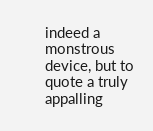indeed a monstrous device, but to quote a truly appalling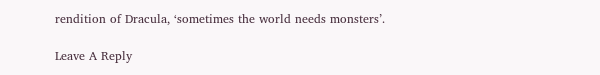rendition of Dracula, ‘sometimes the world needs monsters’.

Leave A Reply